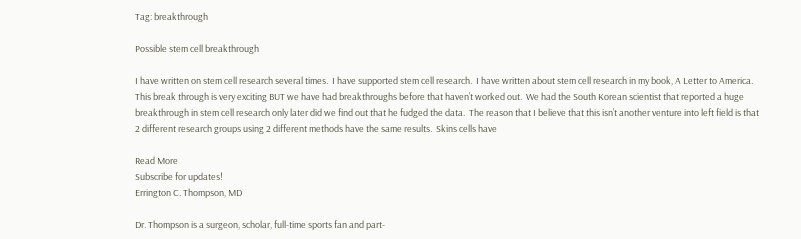Tag: breakthrough

Possible stem cell breakthrough

I have written on stem cell research several times.  I have supported stem cell research.  I have written about stem cell research in my book, A Letter to America.  This break through is very exciting BUT we have had breakthroughs before that haven’t worked out.  We had the South Korean scientist that reported a huge breakthrough in stem cell research only later did we find out that he fudged the data.  The reason that I believe that this isn’t another venture into left field is that 2 different research groups using 2 different methods have the same results.  Skins cells have

Read More
Subscribe for updates!
Errington C. Thompson, MD

Dr. Thompson is a surgeon, scholar, full-time sports fan and part-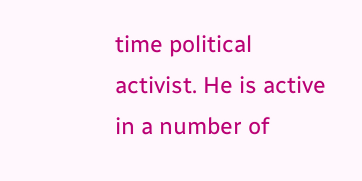time political activist. He is active in a number of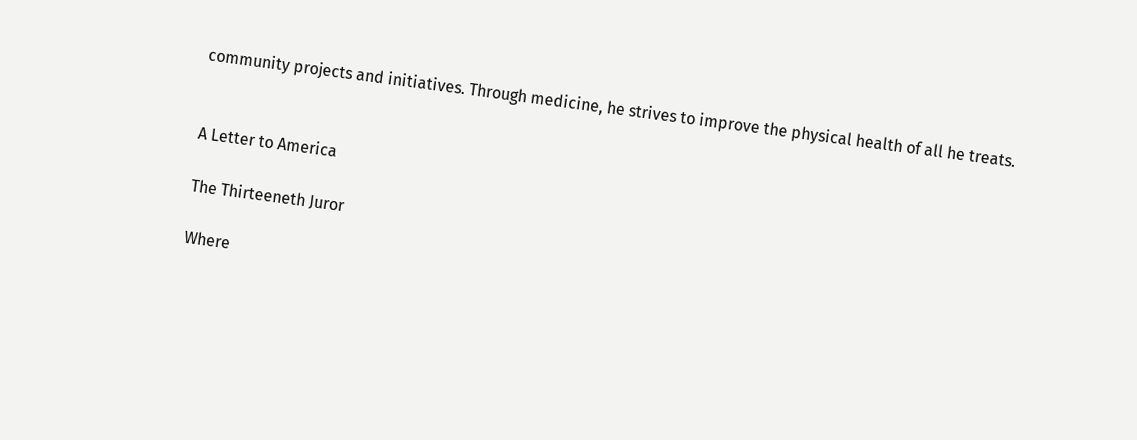community projects and initiatives. Through medicine, he strives to improve the physical health of all he treats.


A Letter to America

The Thirteeneth Juror

Where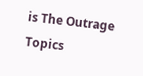is The Outrage Topics